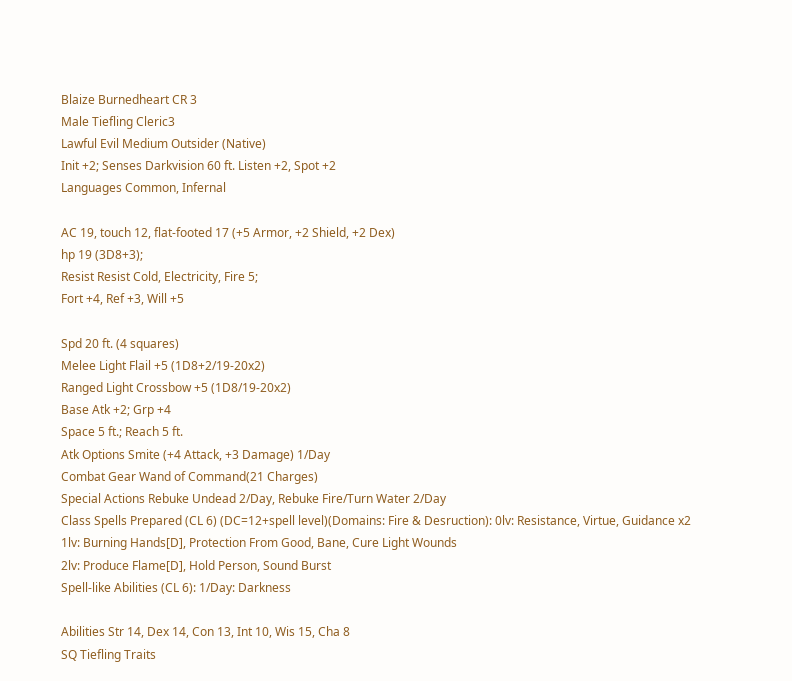Blaize Burnedheart CR 3
Male Tiefling Cleric3
Lawful Evil Medium Outsider (Native)
Init +2; Senses Darkvision 60 ft. Listen +2, Spot +2
Languages Common, Infernal

AC 19, touch 12, flat-footed 17 (+5 Armor, +2 Shield, +2 Dex)
hp 19 (3D8+3);
Resist Resist Cold, Electricity, Fire 5;
Fort +4, Ref +3, Will +5

Spd 20 ft. (4 squares)
Melee Light Flail +5 (1D8+2/19-20x2)
Ranged Light Crossbow +5 (1D8/19-20x2)
Base Atk +2; Grp +4
Space 5 ft.; Reach 5 ft.
Atk Options Smite (+4 Attack, +3 Damage) 1/Day
Combat Gear Wand of Command(21 Charges)
Special Actions Rebuke Undead 2/Day, Rebuke Fire/Turn Water 2/Day
Class Spells Prepared (CL 6) (DC=12+spell level)(Domains: Fire & Desruction): 0lv: Resistance, Virtue, Guidance x2
1lv: Burning Hands[D], Protection From Good, Bane, Cure Light Wounds
2lv: Produce Flame[D], Hold Person, Sound Burst
Spell-like Abilities (CL 6): 1/Day: Darkness

Abilities Str 14, Dex 14, Con 13, Int 10, Wis 15, Cha 8
SQ Tiefling Traits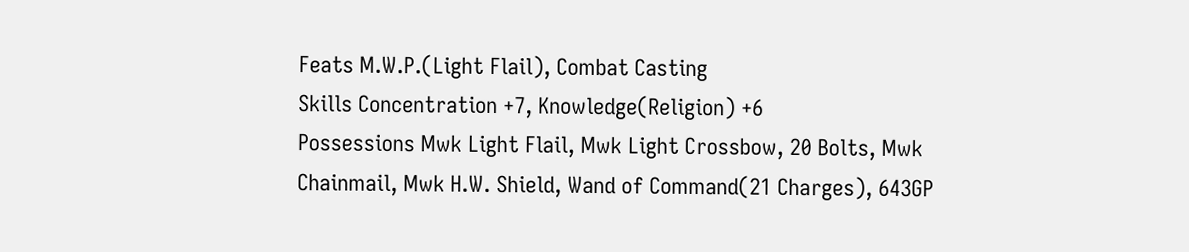Feats M.W.P.(Light Flail), Combat Casting
Skills Concentration +7, Knowledge(Religion) +6
Possessions Mwk Light Flail, Mwk Light Crossbow, 20 Bolts, Mwk Chainmail, Mwk H.W. Shield, Wand of Command(21 Charges), 643GP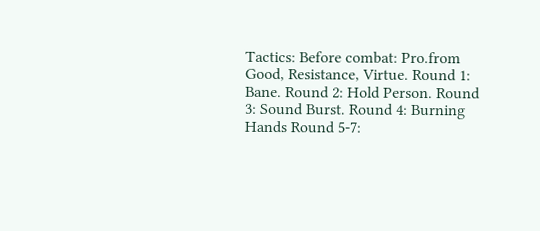Tactics: Before combat: Pro.from Good, Resistance, Virtue. Round 1: Bane. Round 2: Hold Person. Round 3: Sound Burst. Round 4: Burning Hands Round 5-7: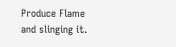Produce Flame and slinging it.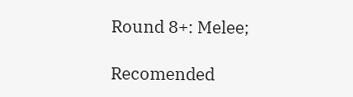Round 8+: Melee;

Recomended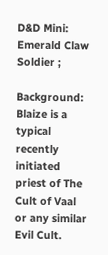D&D Mini: Emerald Claw Soldier ;

Background: Blaize is a typical recently initiated priest of The Cult of Vaal or any similar Evil Cult.